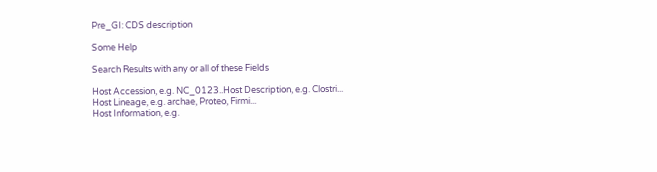Pre_GI: CDS description

Some Help

Search Results with any or all of these Fields

Host Accession, e.g. NC_0123..Host Description, e.g. Clostri...
Host Lineage, e.g. archae, Proteo, Firmi...
Host Information, e.g.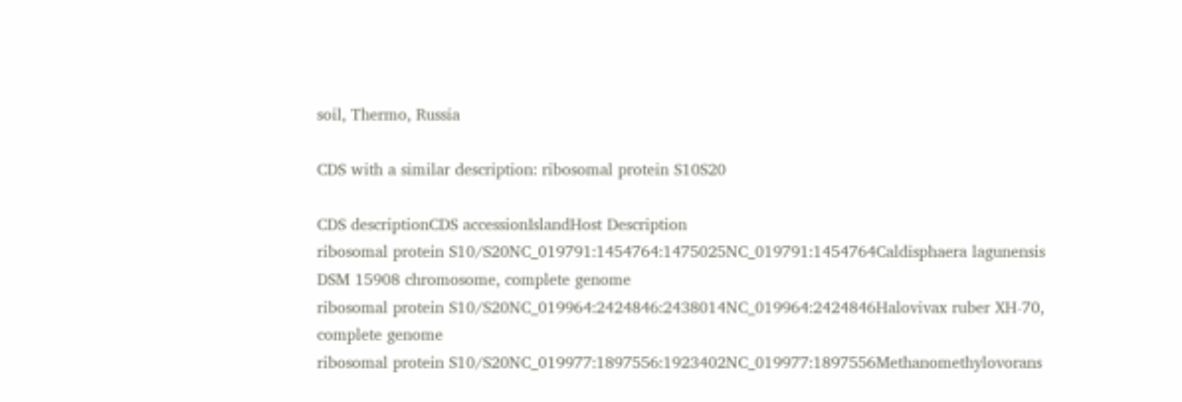soil, Thermo, Russia

CDS with a similar description: ribosomal protein S10S20

CDS descriptionCDS accessionIslandHost Description
ribosomal protein S10/S20NC_019791:1454764:1475025NC_019791:1454764Caldisphaera lagunensis DSM 15908 chromosome, complete genome
ribosomal protein S10/S20NC_019964:2424846:2438014NC_019964:2424846Halovivax ruber XH-70, complete genome
ribosomal protein S10/S20NC_019977:1897556:1923402NC_019977:1897556Methanomethylovorans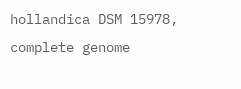hollandica DSM 15978, complete genome